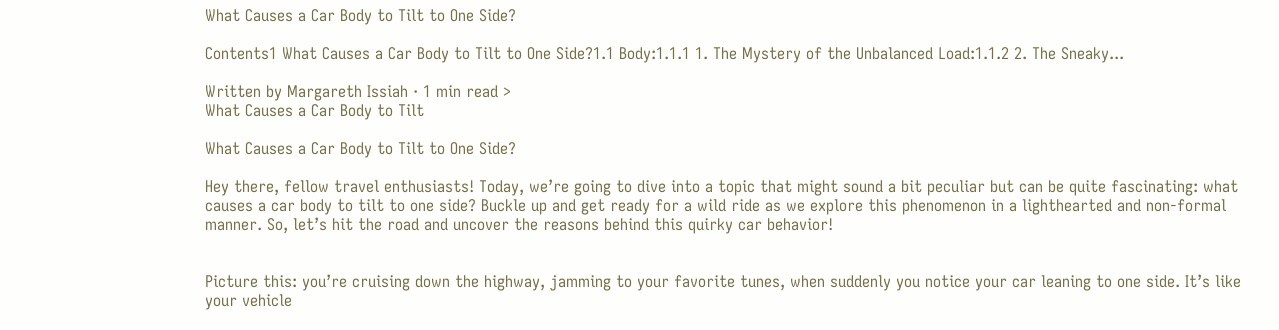What Causes a Car Body to Tilt to One Side?

Contents1 What Causes a Car Body to Tilt to One Side?1.1 Body:1.1.1 1. The Mystery of the Unbalanced Load:1.1.2 2. The Sneaky...

Written by Margareth Issiah · 1 min read >
What Causes a Car Body to Tilt

What Causes a Car Body to Tilt to One Side?

Hey there, fellow travel enthusiasts! Today, we’re going to dive into a topic that might sound a bit peculiar but can be quite fascinating: what causes a car body to tilt to one side? Buckle up and get ready for a wild ride as we explore this phenomenon in a lighthearted and non-formal manner. So, let’s hit the road and uncover the reasons behind this quirky car behavior!


Picture this: you’re cruising down the highway, jamming to your favorite tunes, when suddenly you notice your car leaning to one side. It’s like your vehicle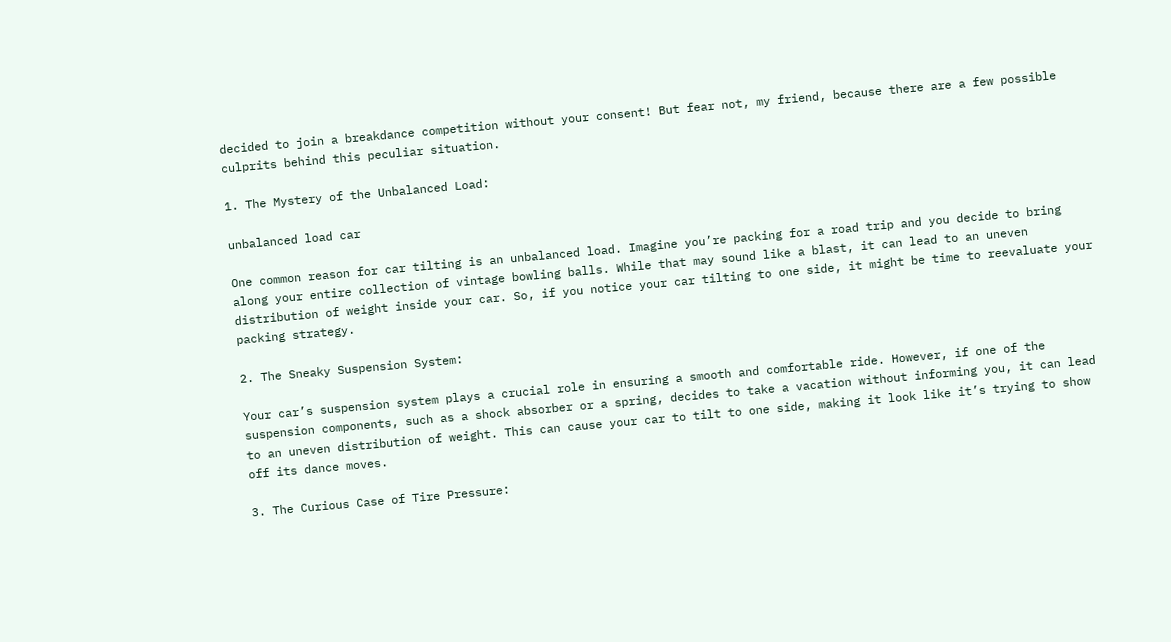decided to join a breakdance competition without your consent! But fear not, my friend, because there are a few possible culprits behind this peculiar situation.

1. The Mystery of the Unbalanced Load:

unbalanced load car

One common reason for car tilting is an unbalanced load. Imagine you’re packing for a road trip and you decide to bring along your entire collection of vintage bowling balls. While that may sound like a blast, it can lead to an uneven distribution of weight inside your car. So, if you notice your car tilting to one side, it might be time to reevaluate your packing strategy.

2. The Sneaky Suspension System:

Your car’s suspension system plays a crucial role in ensuring a smooth and comfortable ride. However, if one of the suspension components, such as a shock absorber or a spring, decides to take a vacation without informing you, it can lead to an uneven distribution of weight. This can cause your car to tilt to one side, making it look like it’s trying to show off its dance moves.

3. The Curious Case of Tire Pressure: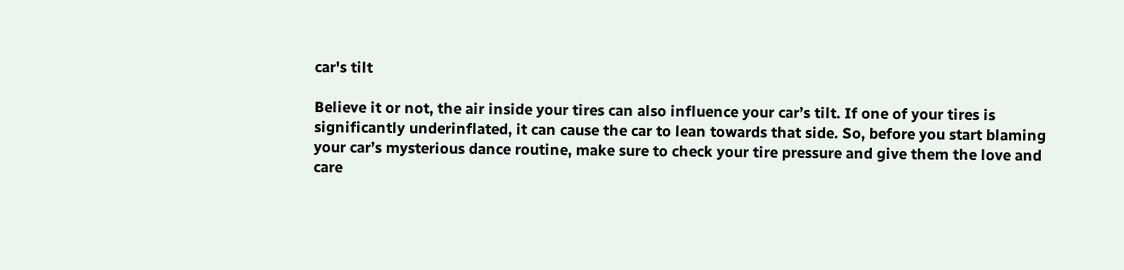car's tilt

Believe it or not, the air inside your tires can also influence your car’s tilt. If one of your tires is significantly underinflated, it can cause the car to lean towards that side. So, before you start blaming your car’s mysterious dance routine, make sure to check your tire pressure and give them the love and care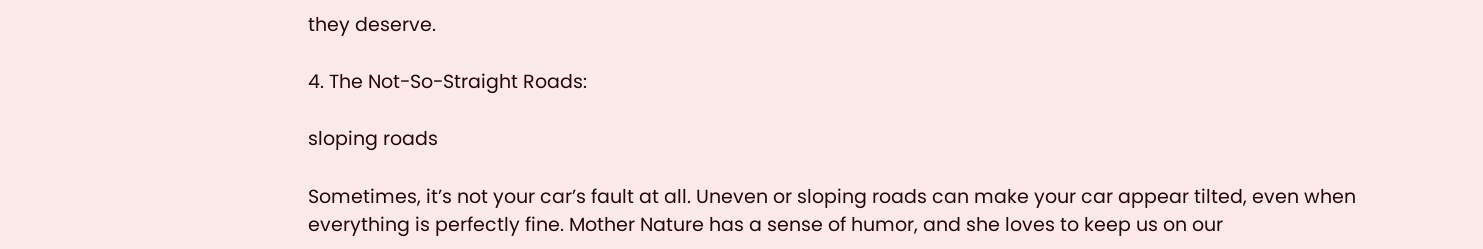they deserve.

4. The Not-So-Straight Roads:

sloping roads

Sometimes, it’s not your car’s fault at all. Uneven or sloping roads can make your car appear tilted, even when everything is perfectly fine. Mother Nature has a sense of humor, and she loves to keep us on our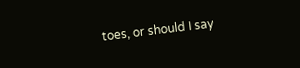toes, or should I say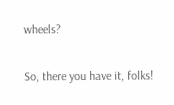wheels?

So, there you have it, folks!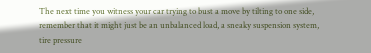The next time you witness your car trying to bust a move by tilting to one side, remember that it might just be an unbalanced load, a sneaky suspension system, tire pressure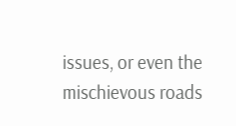issues, or even the mischievous roads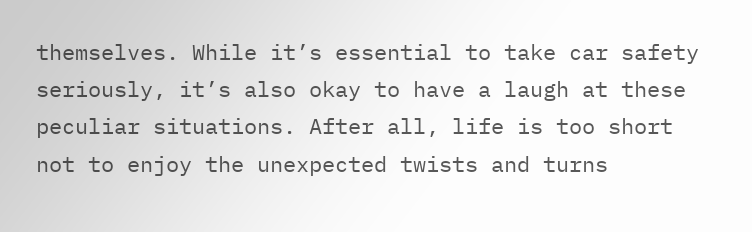themselves. While it’s essential to take car safety seriously, it’s also okay to have a laugh at these peculiar situations. After all, life is too short not to enjoy the unexpected twists and turns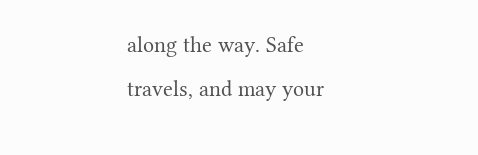along the way. Safe travels, and may your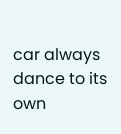car always dance to its own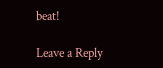beat!

Leave a Reply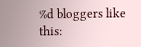%d bloggers like this: